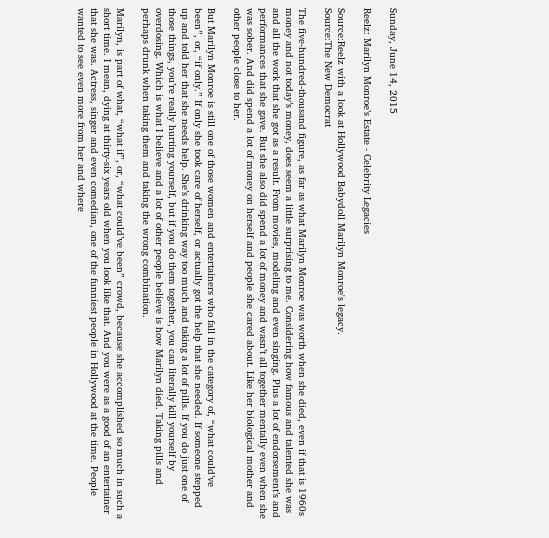Sunday, June 14, 2015

Reelz: Marilyn Monroe’s Estate - Celebrity Legacies

Source:Reelz with a look at Hollywood Babydoll Marilyn Monroe's legacy.
Source:The New Democrat

The five-hundred-thousand figure, as far as what Marilyn Monroe was worth when she died, even if that is 1960s money and not today’s money, does seem a little surprising to me. Considering how famous and talented she was and all the work that she got as a result. From movies, modeling and even singing. Plus a lot of endorsement’s and performances that she gave. But she also did spend a lot of money and wasn’t all together mentally even when she was sober. And did spend a lot of money on herself and people she cared about. Like her biological mother and other people close to her.

But Marilyn Monroe is still one of those women and entertainers who fall in the category of, “what could’ve been”, or, “if only.” If only she took care of herself, or actually got the help that she needed. If someone stepped up and told her that she needs help. She’s drinking way too much and taking a lot of pills. If you do just one of those things, you’re really hurting yourself, but if you do them together, you can literally kill yourself by overdosing. Which is what I believe and a lot of other people believe is how Marilyn died. Taking pills and perhaps drunk when taking them and taking the wrong combination.

Marilyn, is part of what, “what if”, or, “what could’ve been” crowd, because she accomplished so much in such a short time. I mean, dying at thirty-six years old when you look like that. And you were as a good of an entertainer that she was. Actress, singer and even comedian, one of the funniest people in Hollywood at the time. People wanted to see even more from her and where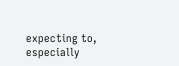expecting to, especially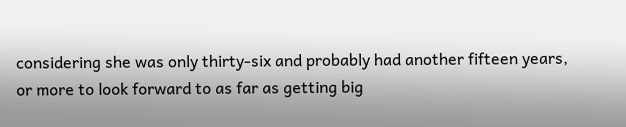considering she was only thirty-six and probably had another fifteen years, or more to look forward to as far as getting big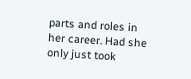parts and roles in her career. Had she only just took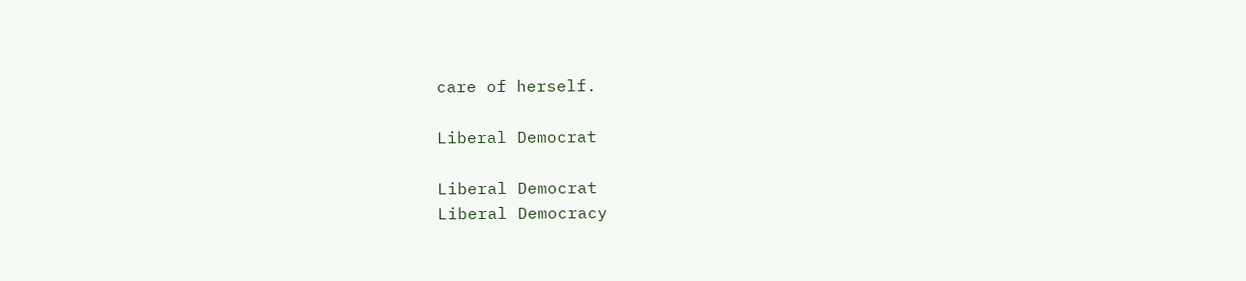care of herself.

Liberal Democrat

Liberal Democrat
Liberal Democracy